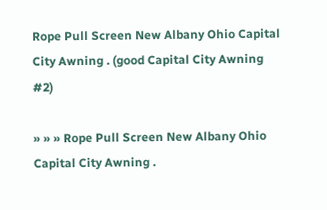Rope Pull Screen New Albany Ohio Capital City Awning . (good Capital City Awning #2)

» » » Rope Pull Screen New Albany Ohio Capital City Awning .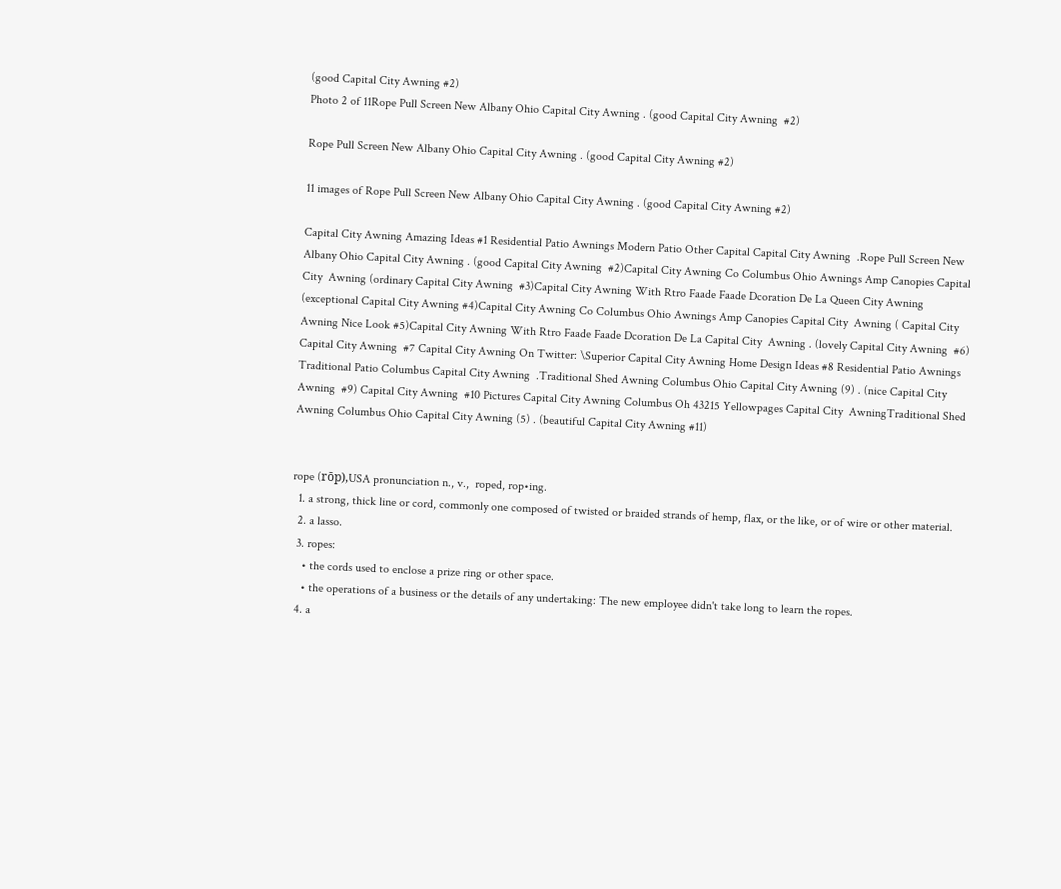(good Capital City Awning #2)
Photo 2 of 11Rope Pull Screen New Albany Ohio Capital City Awning . (good Capital City Awning  #2)

Rope Pull Screen New Albany Ohio Capital City Awning . (good Capital City Awning #2)

11 images of Rope Pull Screen New Albany Ohio Capital City Awning . (good Capital City Awning #2)

Capital City Awning Amazing Ideas #1 Residential Patio Awnings Modern Patio Other Capital Capital City Awning  .Rope Pull Screen New Albany Ohio Capital City Awning . (good Capital City Awning  #2)Capital City Awning Co Columbus Ohio Awnings Amp Canopies Capital City  Awning (ordinary Capital City Awning  #3)Capital City Awning With Rtro Faade Faade Dcoration De La Queen City Awning (exceptional Capital City Awning #4)Capital City Awning Co Columbus Ohio Awnings Amp Canopies Capital City  Awning ( Capital City Awning Nice Look #5)Capital City Awning With Rtro Faade Faade Dcoration De La Capital City  Awning . (lovely Capital City Awning  #6) Capital City Awning  #7 Capital City Awning On Twitter: \Superior Capital City Awning Home Design Ideas #8 Residential Patio Awnings Traditional Patio Columbus Capital City Awning  .Traditional Shed Awning Columbus Ohio Capital City Awning (9) . (nice Capital City Awning  #9) Capital City Awning  #10 Pictures Capital City Awning Columbus Oh 43215 Yellowpages Capital City  AwningTraditional Shed Awning Columbus Ohio Capital City Awning (5) . (beautiful Capital City Awning #11)


rope (rōp),USA pronunciation n., v.,  roped, rop•ing.
  1. a strong, thick line or cord, commonly one composed of twisted or braided strands of hemp, flax, or the like, or of wire or other material.
  2. a lasso.
  3. ropes:
    • the cords used to enclose a prize ring or other space.
    • the operations of a business or the details of any undertaking: The new employee didn't take long to learn the ropes.
  4. a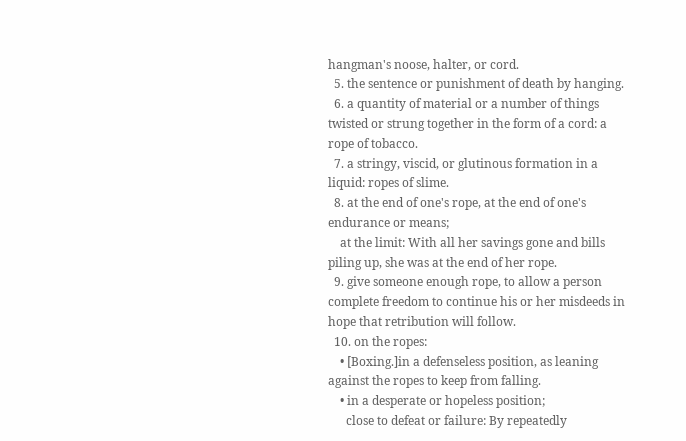hangman's noose, halter, or cord.
  5. the sentence or punishment of death by hanging.
  6. a quantity of material or a number of things twisted or strung together in the form of a cord: a rope of tobacco.
  7. a stringy, viscid, or glutinous formation in a liquid: ropes of slime.
  8. at the end of one's rope, at the end of one's endurance or means;
    at the limit: With all her savings gone and bills piling up, she was at the end of her rope.
  9. give someone enough rope, to allow a person complete freedom to continue his or her misdeeds in hope that retribution will follow.
  10. on the ropes:
    • [Boxing.]in a defenseless position, as leaning against the ropes to keep from falling.
    • in a desperate or hopeless position;
      close to defeat or failure: By repeatedly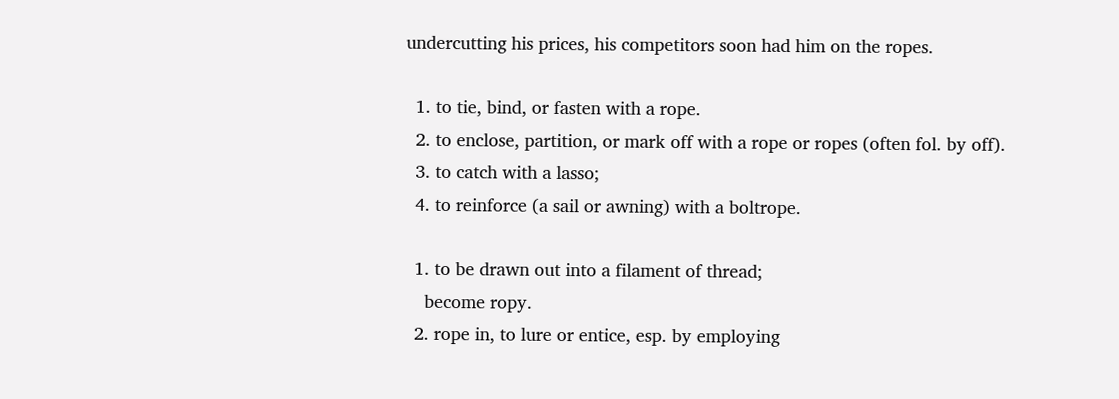undercutting his prices, his competitors soon had him on the ropes.

  1. to tie, bind, or fasten with a rope.
  2. to enclose, partition, or mark off with a rope or ropes (often fol. by off).
  3. to catch with a lasso;
  4. to reinforce (a sail or awning) with a boltrope.

  1. to be drawn out into a filament of thread;
    become ropy.
  2. rope in, to lure or entice, esp. by employing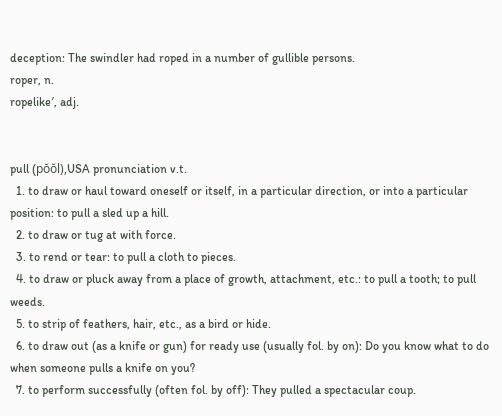deception: The swindler had roped in a number of gullible persons.
roper, n.
ropelike′, adj.


pull (pŏŏl),USA pronunciation v.t.
  1. to draw or haul toward oneself or itself, in a particular direction, or into a particular position: to pull a sled up a hill.
  2. to draw or tug at with force.
  3. to rend or tear: to pull a cloth to pieces.
  4. to draw or pluck away from a place of growth, attachment, etc.: to pull a tooth; to pull weeds.
  5. to strip of feathers, hair, etc., as a bird or hide.
  6. to draw out (as a knife or gun) for ready use (usually fol. by on): Do you know what to do when someone pulls a knife on you?
  7. to perform successfully (often fol. by off): They pulled a spectacular coup.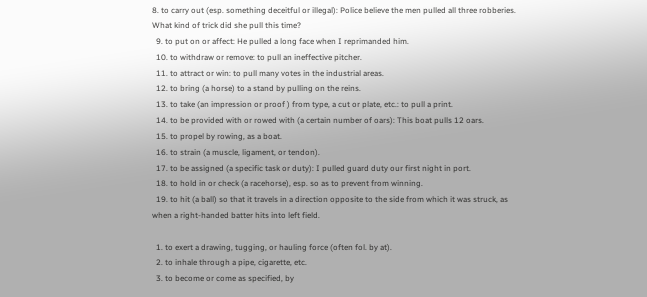8. to carry out (esp. something deceitful or illegal): Police believe the men pulled all three robberies. What kind of trick did she pull this time?
  9. to put on or affect: He pulled a long face when I reprimanded him.
  10. to withdraw or remove: to pull an ineffective pitcher.
  11. to attract or win: to pull many votes in the industrial areas.
  12. to bring (a horse) to a stand by pulling on the reins.
  13. to take (an impression or proof ) from type, a cut or plate, etc.: to pull a print.
  14. to be provided with or rowed with (a certain number of oars): This boat pulls 12 oars.
  15. to propel by rowing, as a boat.
  16. to strain (a muscle, ligament, or tendon).
  17. to be assigned (a specific task or duty): I pulled guard duty our first night in port.
  18. to hold in or check (a racehorse), esp. so as to prevent from winning.
  19. to hit (a ball) so that it travels in a direction opposite to the side from which it was struck, as when a right-handed batter hits into left field.

  1. to exert a drawing, tugging, or hauling force (often fol. by at).
  2. to inhale through a pipe, cigarette, etc.
  3. to become or come as specified, by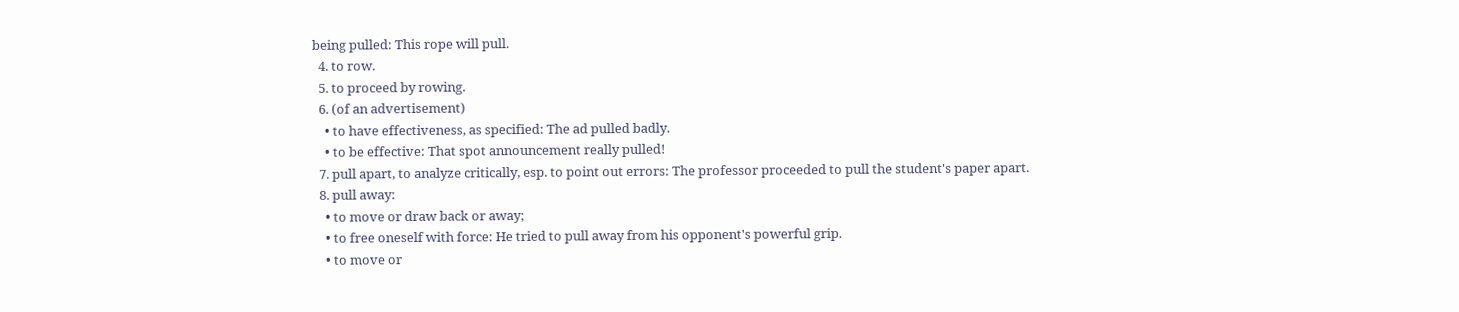being pulled: This rope will pull.
  4. to row.
  5. to proceed by rowing.
  6. (of an advertisement)
    • to have effectiveness, as specified: The ad pulled badly.
    • to be effective: That spot announcement really pulled!
  7. pull apart, to analyze critically, esp. to point out errors: The professor proceeded to pull the student's paper apart.
  8. pull away:
    • to move or draw back or away;
    • to free oneself with force: He tried to pull away from his opponent's powerful grip.
    • to move or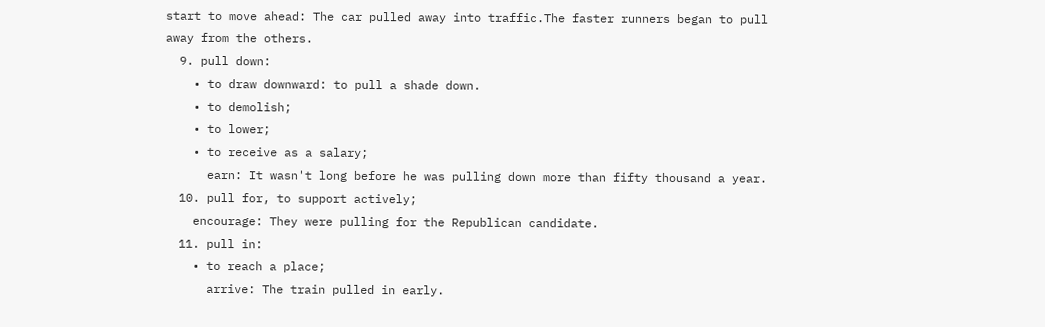start to move ahead: The car pulled away into traffic.The faster runners began to pull away from the others.
  9. pull down:
    • to draw downward: to pull a shade down.
    • to demolish;
    • to lower;
    • to receive as a salary;
      earn: It wasn't long before he was pulling down more than fifty thousand a year.
  10. pull for, to support actively;
    encourage: They were pulling for the Republican candidate.
  11. pull in:
    • to reach a place;
      arrive: The train pulled in early.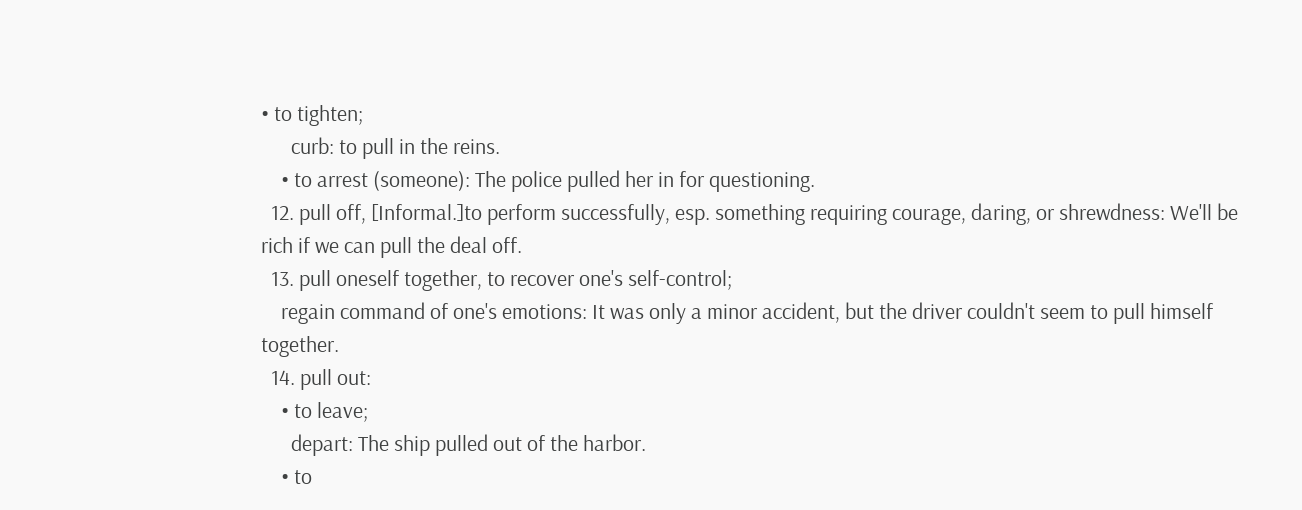• to tighten;
      curb: to pull in the reins.
    • to arrest (someone): The police pulled her in for questioning.
  12. pull off, [Informal.]to perform successfully, esp. something requiring courage, daring, or shrewdness: We'll be rich if we can pull the deal off.
  13. pull oneself together, to recover one's self-control;
    regain command of one's emotions: It was only a minor accident, but the driver couldn't seem to pull himself together.
  14. pull out:
    • to leave;
      depart: The ship pulled out of the harbor.
    • to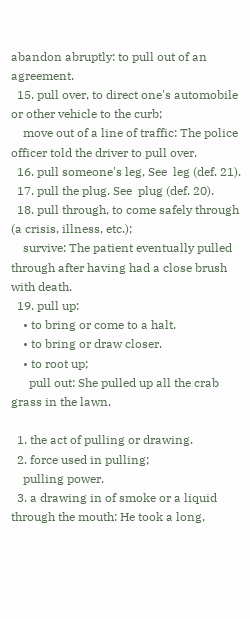abandon abruptly: to pull out of an agreement.
  15. pull over, to direct one's automobile or other vehicle to the curb;
    move out of a line of traffic: The police officer told the driver to pull over.
  16. pull someone's leg, See  leg (def. 21).
  17. pull the plug. See  plug (def. 20).
  18. pull through, to come safely through (a crisis, illness, etc.);
    survive: The patient eventually pulled through after having had a close brush with death.
  19. pull up:
    • to bring or come to a halt.
    • to bring or draw closer.
    • to root up;
      pull out: She pulled up all the crab grass in the lawn.

  1. the act of pulling or drawing.
  2. force used in pulling;
    pulling power.
  3. a drawing in of smoke or a liquid through the mouth: He took a long,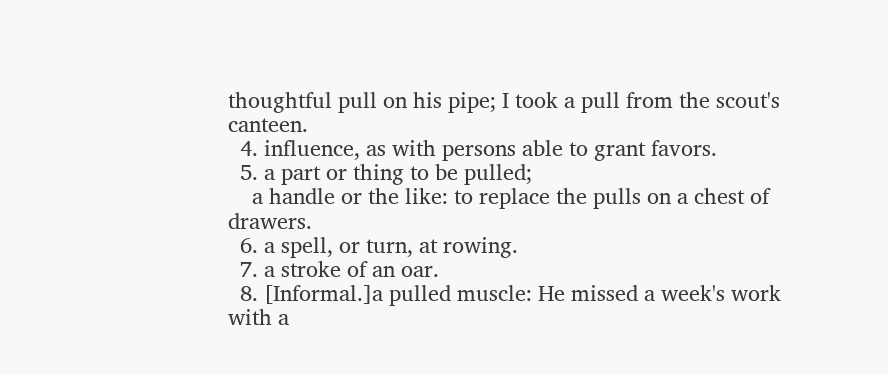thoughtful pull on his pipe; I took a pull from the scout's canteen.
  4. influence, as with persons able to grant favors.
  5. a part or thing to be pulled;
    a handle or the like: to replace the pulls on a chest of drawers.
  6. a spell, or turn, at rowing.
  7. a stroke of an oar.
  8. [Informal.]a pulled muscle: He missed a week's work with a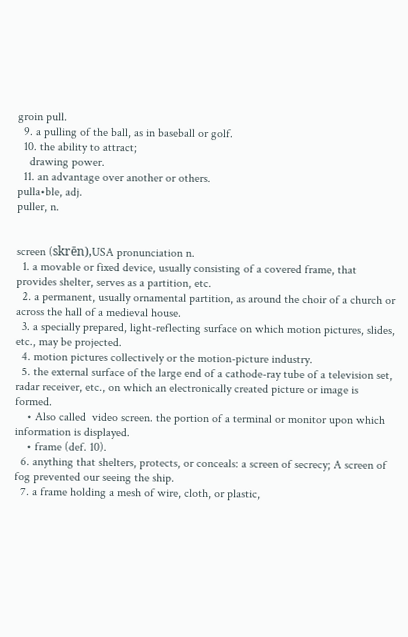groin pull.
  9. a pulling of the ball, as in baseball or golf.
  10. the ability to attract;
    drawing power.
  11. an advantage over another or others.
pulla•ble, adj.
puller, n.


screen (skrēn),USA pronunciation n.
  1. a movable or fixed device, usually consisting of a covered frame, that provides shelter, serves as a partition, etc.
  2. a permanent, usually ornamental partition, as around the choir of a church or across the hall of a medieval house.
  3. a specially prepared, light-reflecting surface on which motion pictures, slides, etc., may be projected.
  4. motion pictures collectively or the motion-picture industry.
  5. the external surface of the large end of a cathode-ray tube of a television set, radar receiver, etc., on which an electronically created picture or image is formed.
    • Also called  video screen. the portion of a terminal or monitor upon which information is displayed.
    • frame (def. 10).
  6. anything that shelters, protects, or conceals: a screen of secrecy; A screen of fog prevented our seeing the ship.
  7. a frame holding a mesh of wire, cloth, or plastic,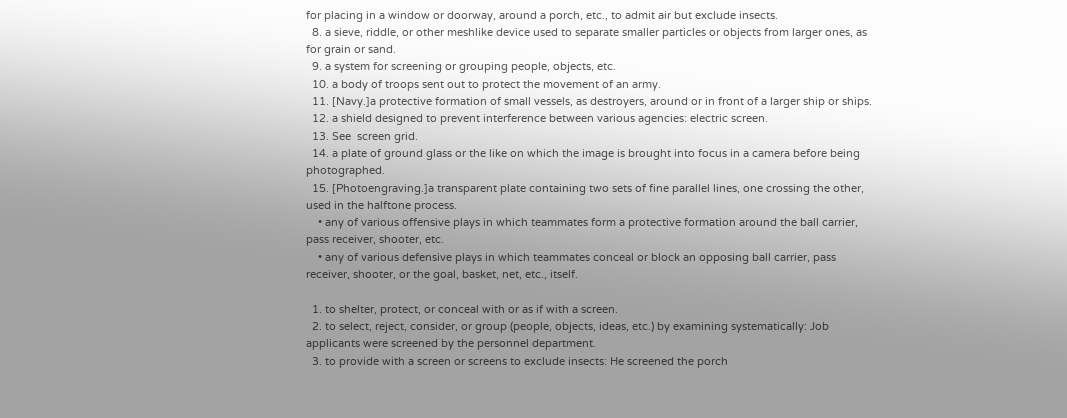for placing in a window or doorway, around a porch, etc., to admit air but exclude insects.
  8. a sieve, riddle, or other meshlike device used to separate smaller particles or objects from larger ones, as for grain or sand.
  9. a system for screening or grouping people, objects, etc.
  10. a body of troops sent out to protect the movement of an army.
  11. [Navy.]a protective formation of small vessels, as destroyers, around or in front of a larger ship or ships.
  12. a shield designed to prevent interference between various agencies: electric screen.
  13. See  screen grid.
  14. a plate of ground glass or the like on which the image is brought into focus in a camera before being photographed.
  15. [Photoengraving.]a transparent plate containing two sets of fine parallel lines, one crossing the other, used in the halftone process.
    • any of various offensive plays in which teammates form a protective formation around the ball carrier, pass receiver, shooter, etc.
    • any of various defensive plays in which teammates conceal or block an opposing ball carrier, pass receiver, shooter, or the goal, basket, net, etc., itself.

  1. to shelter, protect, or conceal with or as if with a screen.
  2. to select, reject, consider, or group (people, objects, ideas, etc.) by examining systematically: Job applicants were screened by the personnel department.
  3. to provide with a screen or screens to exclude insects: He screened the porch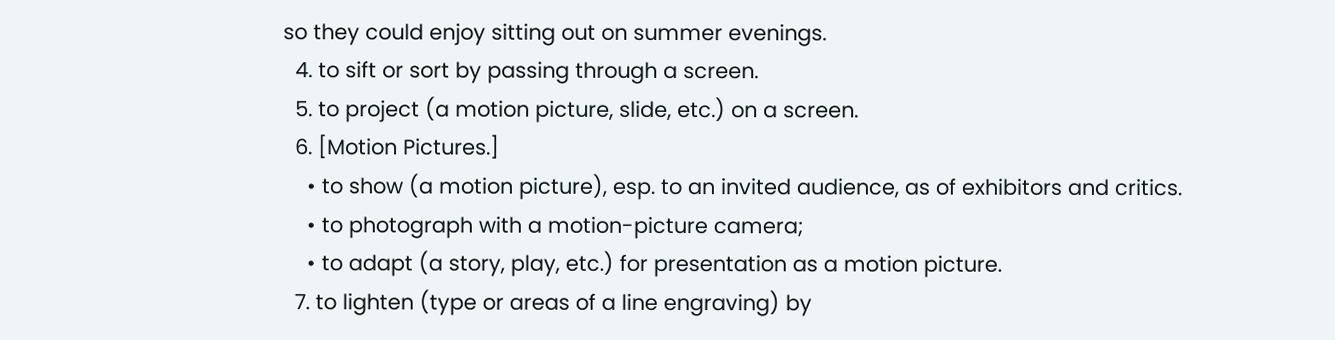so they could enjoy sitting out on summer evenings.
  4. to sift or sort by passing through a screen.
  5. to project (a motion picture, slide, etc.) on a screen.
  6. [Motion Pictures.]
    • to show (a motion picture), esp. to an invited audience, as of exhibitors and critics.
    • to photograph with a motion-picture camera;
    • to adapt (a story, play, etc.) for presentation as a motion picture.
  7. to lighten (type or areas of a line engraving) by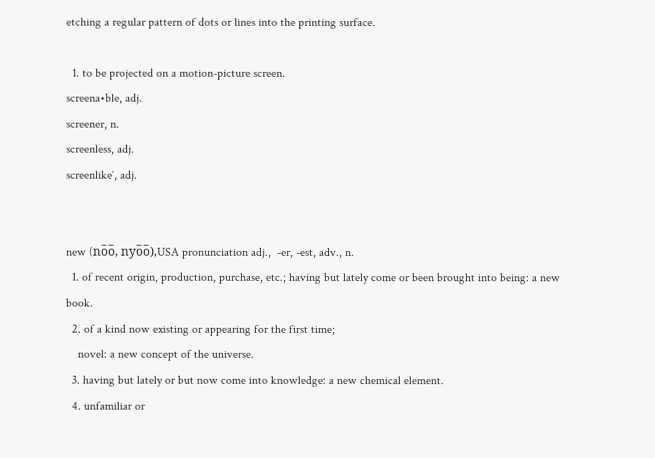etching a regular pattern of dots or lines into the printing surface.

  1. to be projected on a motion-picture screen.
screena•ble, adj.
screener, n.
screenless, adj.
screenlike′, adj.


new (no̅o̅, nyo̅o̅),USA pronunciation adj.,  -er, -est, adv., n.
  1. of recent origin, production, purchase, etc.; having but lately come or been brought into being: a new book.
  2. of a kind now existing or appearing for the first time;
    novel: a new concept of the universe.
  3. having but lately or but now come into knowledge: a new chemical element.
  4. unfamiliar or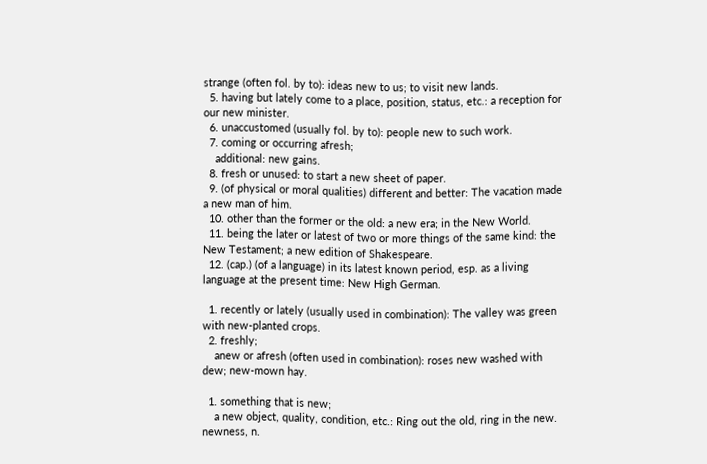strange (often fol. by to): ideas new to us; to visit new lands.
  5. having but lately come to a place, position, status, etc.: a reception for our new minister.
  6. unaccustomed (usually fol. by to): people new to such work.
  7. coming or occurring afresh;
    additional: new gains.
  8. fresh or unused: to start a new sheet of paper.
  9. (of physical or moral qualities) different and better: The vacation made a new man of him.
  10. other than the former or the old: a new era; in the New World.
  11. being the later or latest of two or more things of the same kind: the New Testament; a new edition of Shakespeare.
  12. (cap.) (of a language) in its latest known period, esp. as a living language at the present time: New High German.

  1. recently or lately (usually used in combination): The valley was green with new-planted crops.
  2. freshly;
    anew or afresh (often used in combination): roses new washed with dew; new-mown hay.

  1. something that is new;
    a new object, quality, condition, etc.: Ring out the old, ring in the new.
newness, n.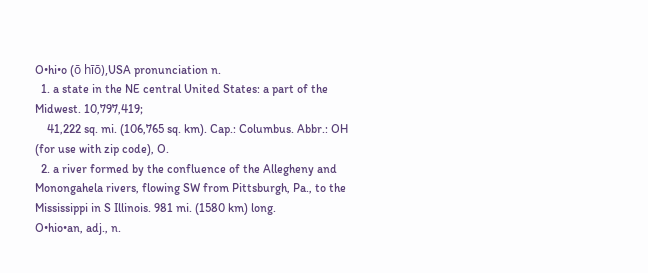O•hi•o (ō hīō),USA pronunciation n.
  1. a state in the NE central United States: a part of the Midwest. 10,797,419;
    41,222 sq. mi. (106,765 sq. km). Cap.: Columbus. Abbr.: OH (for use with zip code), O.
  2. a river formed by the confluence of the Allegheny and Monongahela rivers, flowing SW from Pittsburgh, Pa., to the Mississippi in S Illinois. 981 mi. (1580 km) long.
O•hio•an, adj., n.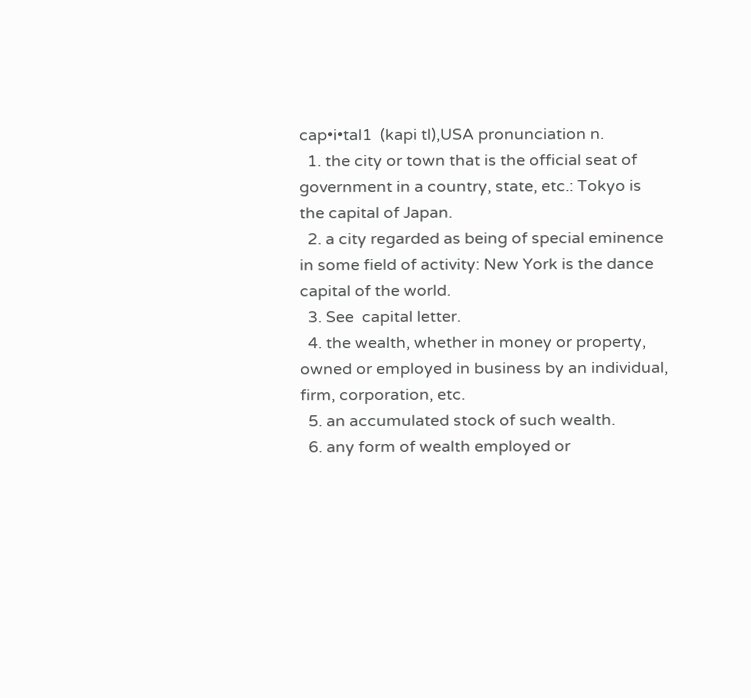cap•i•tal1  (kapi tl),USA pronunciation n.
  1. the city or town that is the official seat of government in a country, state, etc.: Tokyo is the capital of Japan.
  2. a city regarded as being of special eminence in some field of activity: New York is the dance capital of the world.
  3. See  capital letter.
  4. the wealth, whether in money or property, owned or employed in business by an individual, firm, corporation, etc.
  5. an accumulated stock of such wealth.
  6. any form of wealth employed or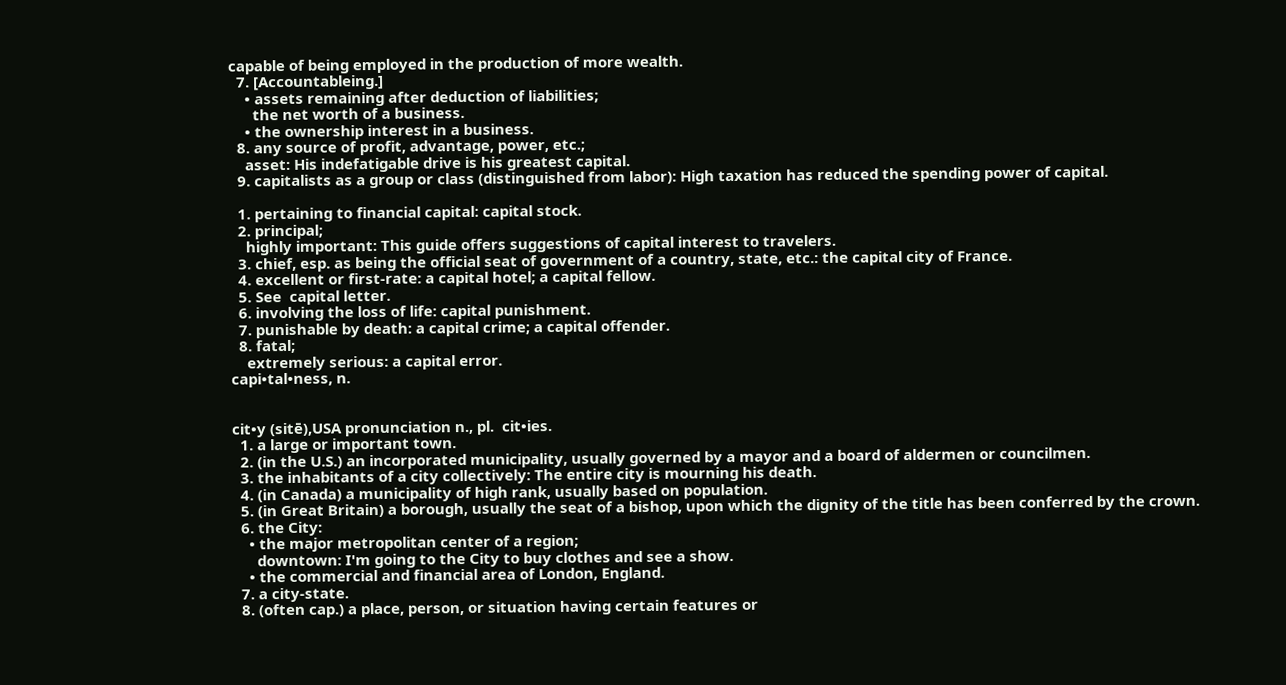capable of being employed in the production of more wealth.
  7. [Accountableing.]
    • assets remaining after deduction of liabilities;
      the net worth of a business.
    • the ownership interest in a business.
  8. any source of profit, advantage, power, etc.;
    asset: His indefatigable drive is his greatest capital.
  9. capitalists as a group or class (distinguished from labor): High taxation has reduced the spending power of capital.

  1. pertaining to financial capital: capital stock.
  2. principal;
    highly important: This guide offers suggestions of capital interest to travelers.
  3. chief, esp. as being the official seat of government of a country, state, etc.: the capital city of France.
  4. excellent or first-rate: a capital hotel; a capital fellow.
  5. See  capital letter.
  6. involving the loss of life: capital punishment.
  7. punishable by death: a capital crime; a capital offender.
  8. fatal;
    extremely serious: a capital error.
capi•tal•ness, n.


cit•y (sitē),USA pronunciation n., pl.  cit•ies.
  1. a large or important town.
  2. (in the U.S.) an incorporated municipality, usually governed by a mayor and a board of aldermen or councilmen.
  3. the inhabitants of a city collectively: The entire city is mourning his death.
  4. (in Canada) a municipality of high rank, usually based on population.
  5. (in Great Britain) a borough, usually the seat of a bishop, upon which the dignity of the title has been conferred by the crown.
  6. the City:
    • the major metropolitan center of a region;
      downtown: I'm going to the City to buy clothes and see a show.
    • the commercial and financial area of London, England.
  7. a city-state.
  8. (often cap.) a place, person, or situation having certain features or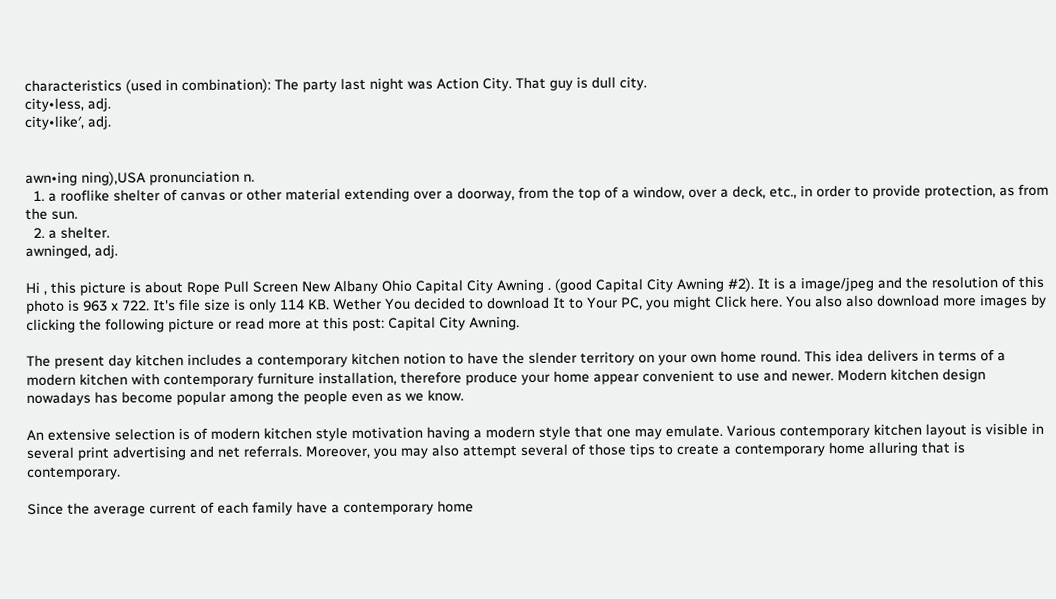characteristics (used in combination): The party last night was Action City. That guy is dull city.
city•less, adj.
city•like′, adj.


awn•ing ning),USA pronunciation n.
  1. a rooflike shelter of canvas or other material extending over a doorway, from the top of a window, over a deck, etc., in order to provide protection, as from the sun.
  2. a shelter.
awninged, adj.

Hi , this picture is about Rope Pull Screen New Albany Ohio Capital City Awning . (good Capital City Awning #2). It is a image/jpeg and the resolution of this photo is 963 x 722. It's file size is only 114 KB. Wether You decided to download It to Your PC, you might Click here. You also also download more images by clicking the following picture or read more at this post: Capital City Awning.

The present day kitchen includes a contemporary kitchen notion to have the slender territory on your own home round. This idea delivers in terms of a modern kitchen with contemporary furniture installation, therefore produce your home appear convenient to use and newer. Modern kitchen design nowadays has become popular among the people even as we know.

An extensive selection is of modern kitchen style motivation having a modern style that one may emulate. Various contemporary kitchen layout is visible in several print advertising and net referrals. Moreover, you may also attempt several of those tips to create a contemporary home alluring that is contemporary.

Since the average current of each family have a contemporary home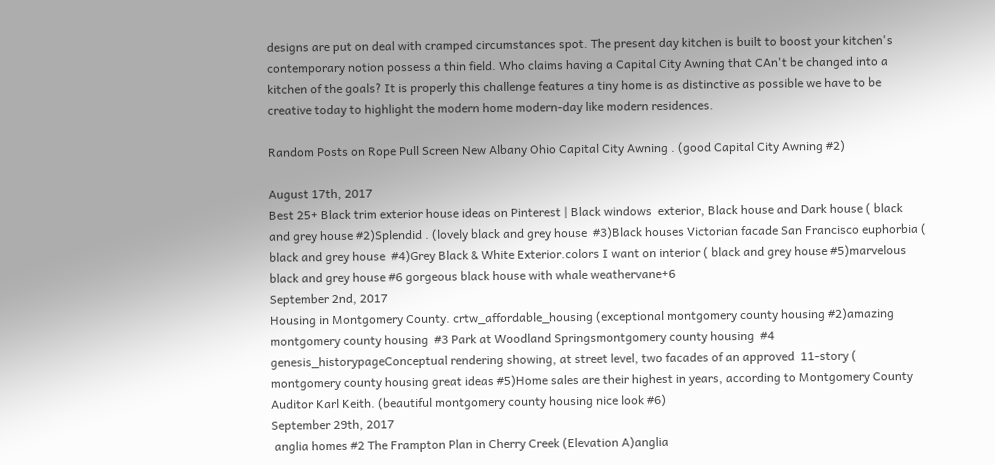designs are put on deal with cramped circumstances spot. The present day kitchen is built to boost your kitchen's contemporary notion possess a thin field. Who claims having a Capital City Awning that CAn't be changed into a kitchen of the goals? It is properly this challenge features a tiny home is as distinctive as possible we have to be creative today to highlight the modern home modern-day like modern residences.

Random Posts on Rope Pull Screen New Albany Ohio Capital City Awning . (good Capital City Awning #2)

August 17th, 2017
Best 25+ Black trim exterior house ideas on Pinterest | Black windows  exterior, Black house and Dark house ( black and grey house #2)Splendid . (lovely black and grey house  #3)Black houses Victorian facade San Francisco euphorbia ( black and grey house  #4)Grey Black & White Exterior.colors I want on interior ( black and grey house #5)marvelous black and grey house #6 gorgeous black house with whale weathervane+6
September 2nd, 2017
Housing in Montgomery County. crtw_affordable_housing (exceptional montgomery county housing #2)amazing montgomery county housing  #3 Park at Woodland Springsmontgomery county housing  #4 genesis_historypageConceptual rendering showing, at street level, two facades of an approved  11-story ( montgomery county housing great ideas #5)Home sales are their highest in years, according to Montgomery County  Auditor Karl Keith. (beautiful montgomery county housing nice look #6)
September 29th, 2017
 anglia homes #2 The Frampton Plan in Cherry Creek (Elevation A)anglia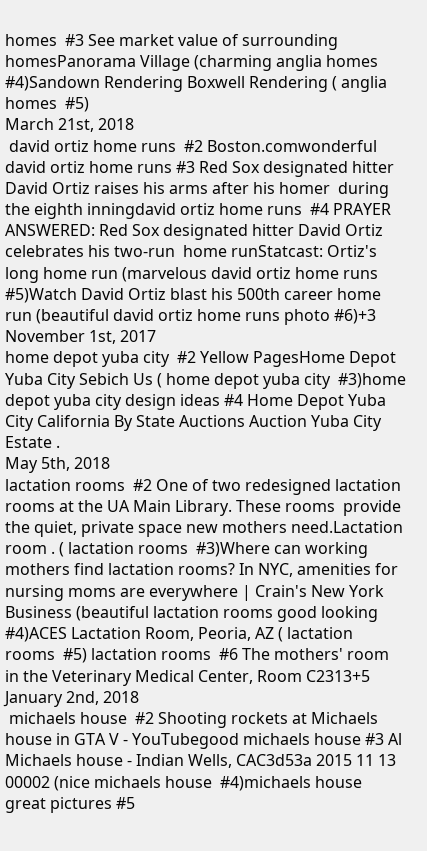homes  #3 See market value of surrounding homesPanorama Village (charming anglia homes  #4)Sandown Rendering Boxwell Rendering ( anglia homes  #5)
March 21st, 2018
 david ortiz home runs  #2 Boston.comwonderful david ortiz home runs #3 Red Sox designated hitter David Ortiz raises his arms after his homer  during the eighth inningdavid ortiz home runs  #4 PRAYER ANSWERED: Red Sox designated hitter David Ortiz celebrates his two-run  home runStatcast: Ortiz's long home run (marvelous david ortiz home runs  #5)Watch David Ortiz blast his 500th career home run (beautiful david ortiz home runs photo #6)+3
November 1st, 2017
home depot yuba city  #2 Yellow PagesHome Depot Yuba City Sebich Us ( home depot yuba city  #3)home depot yuba city design ideas #4 Home Depot Yuba City California By State Auctions Auction Yuba City Estate .
May 5th, 2018
lactation rooms  #2 One of two redesigned lactation rooms at the UA Main Library. These rooms  provide the quiet, private space new mothers need.Lactation room . ( lactation rooms  #3)Where can working mothers find lactation rooms? In NYC, amenities for  nursing moms are everywhere | Crain's New York Business (beautiful lactation rooms good looking #4)ACES Lactation Room, Peoria, AZ ( lactation rooms  #5) lactation rooms  #6 The mothers' room in the Veterinary Medical Center, Room C2313+5
January 2nd, 2018
 michaels house  #2 Shooting rockets at Michaels house in GTA V - YouTubegood michaels house #3 Al Michaels house - Indian Wells, CAC3d53a 2015 11 13 00002 (nice michaels house  #4)michaels house great pictures #5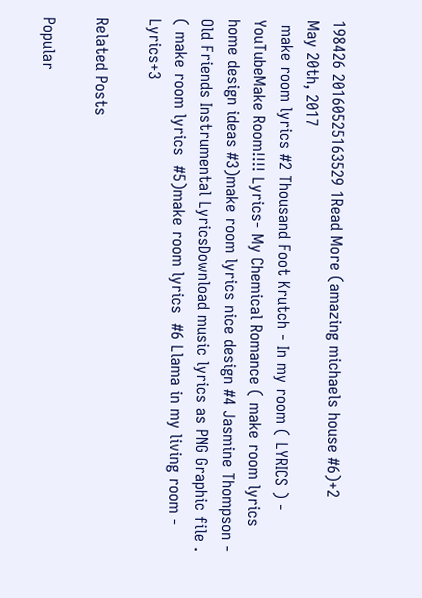198426 20160525163529 1Read More (amazing michaels house #6)+2
May 20th, 2017
 make room lyrics #2 Thousand Foot Krutch - In my room ( LYRICS ) - YouTubeMake Room!!!! Lyrics- My Chemical Romance ( make room lyrics home design ideas #3)make room lyrics nice design #4 Jasmine Thompson - Old Friends Instrumental LyricsDownload music lyrics as PNG Graphic file . ( make room lyrics  #5)make room lyrics  #6 Llama in my living room - Lyrics+3

Related Posts

Popular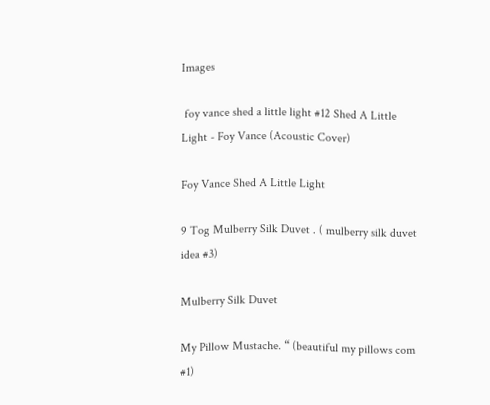Images

 foy vance shed a little light #12 Shed A Little Light - Foy Vance (Acoustic Cover)

Foy Vance Shed A Little Light

9 Tog Mulberry Silk Duvet . ( mulberry silk duvet idea #3)

Mulberry Silk Duvet

My Pillow Mustache. “ (beautiful my pillows com #1)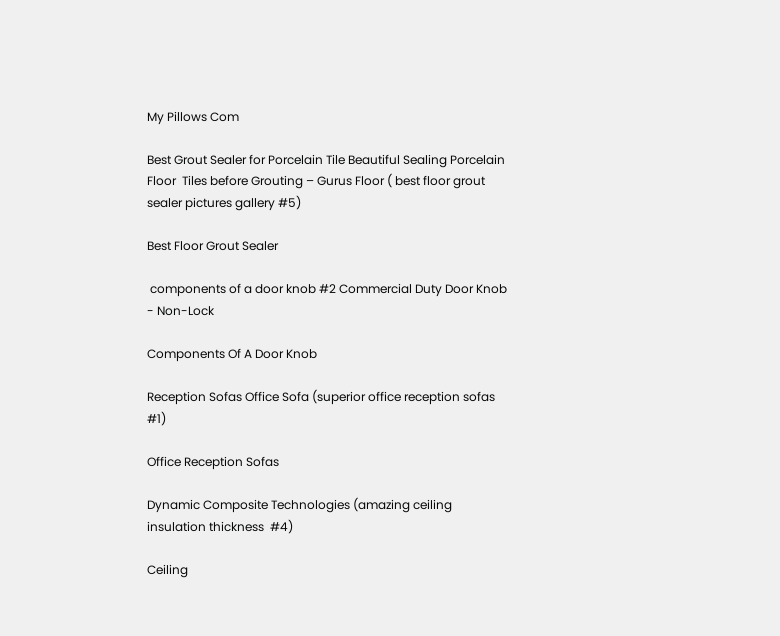My Pillows Com

Best Grout Sealer for Porcelain Tile Beautiful Sealing Porcelain Floor  Tiles before Grouting – Gurus Floor ( best floor grout sealer pictures gallery #5)

Best Floor Grout Sealer

 components of a door knob #2 Commercial Duty Door Knob - Non-Lock

Components Of A Door Knob

Reception Sofas Office Sofa (superior office reception sofas  #1)

Office Reception Sofas

Dynamic Composite Technologies (amazing ceiling insulation thickness  #4)

Ceiling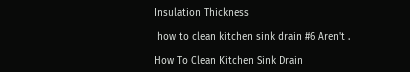Insulation Thickness

 how to clean kitchen sink drain #6 Aren't .

How To Clean Kitchen Sink Drain